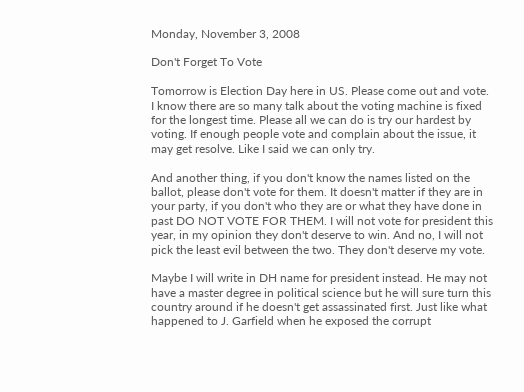Monday, November 3, 2008

Don't Forget To Vote

Tomorrow is Election Day here in US. Please come out and vote. I know there are so many talk about the voting machine is fixed for the longest time. Please all we can do is try our hardest by voting. If enough people vote and complain about the issue, it may get resolve. Like I said we can only try.

And another thing, if you don't know the names listed on the ballot, please don't vote for them. It doesn't matter if they are in your party, if you don't who they are or what they have done in past DO NOT VOTE FOR THEM. I will not vote for president this year, in my opinion they don't deserve to win. And no, I will not pick the least evil between the two. They don't deserve my vote.

Maybe I will write in DH name for president instead. He may not have a master degree in political science but he will sure turn this country around if he doesn't get assassinated first. Just like what happened to J. Garfield when he exposed the corrupt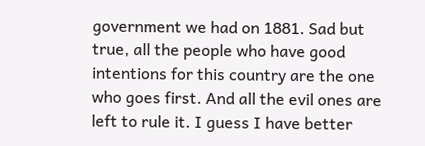government we had on 1881. Sad but true, all the people who have good intentions for this country are the one who goes first. And all the evil ones are left to rule it. I guess I have better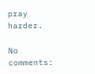pray harder.

No comments: